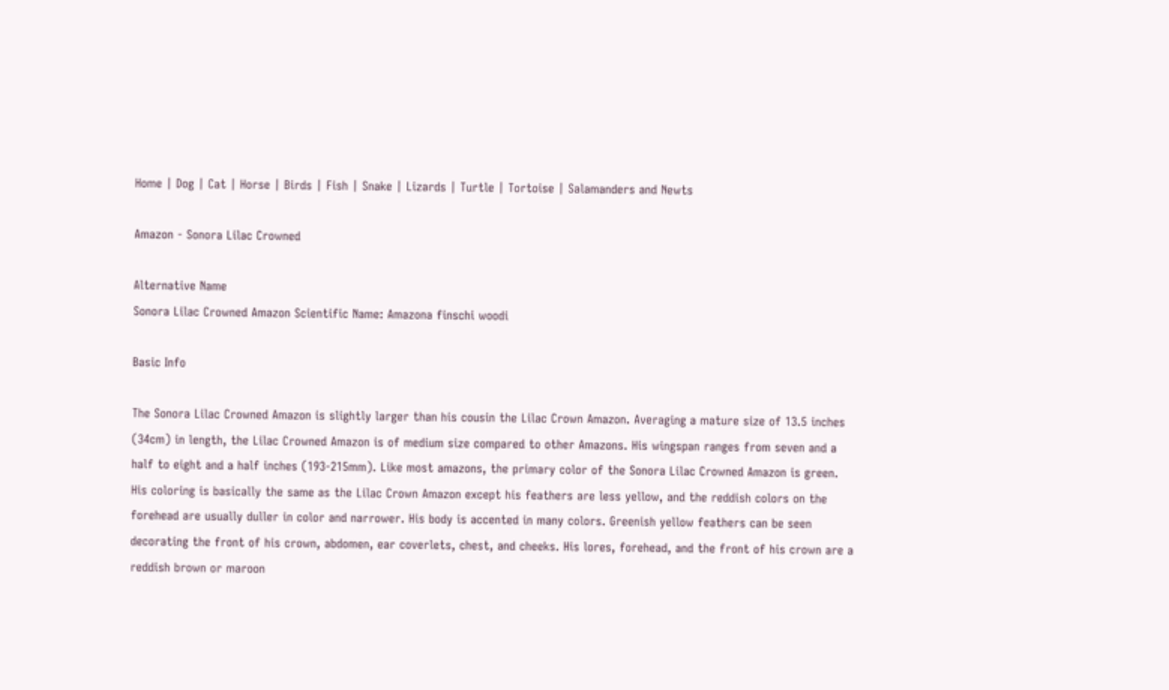Home | Dog | Cat | Horse | Birds | Fish | Snake | Lizards | Turtle | Tortoise | Salamanders and Newts

Amazon - Sonora Lilac Crowned

Alternative Name
Sonora Lilac Crowned Amazon Scientific Name: Amazona finschi woodi

Basic Info

The Sonora Lilac Crowned Amazon is slightly larger than his cousin the Lilac Crown Amazon. Averaging a mature size of 13.5 inches (34cm) in length, the Lilac Crowned Amazon is of medium size compared to other Amazons. His wingspan ranges from seven and a half to eight and a half inches (193-215mm). Like most amazons, the primary color of the Sonora Lilac Crowned Amazon is green. His coloring is basically the same as the Lilac Crown Amazon except his feathers are less yellow, and the reddish colors on the forehead are usually duller in color and narrower. His body is accented in many colors. Greenish yellow feathers can be seen decorating the front of his crown, abdomen, ear coverlets, chest, and cheeks. His lores, forehead, and the front of his crown are a reddish brown or maroon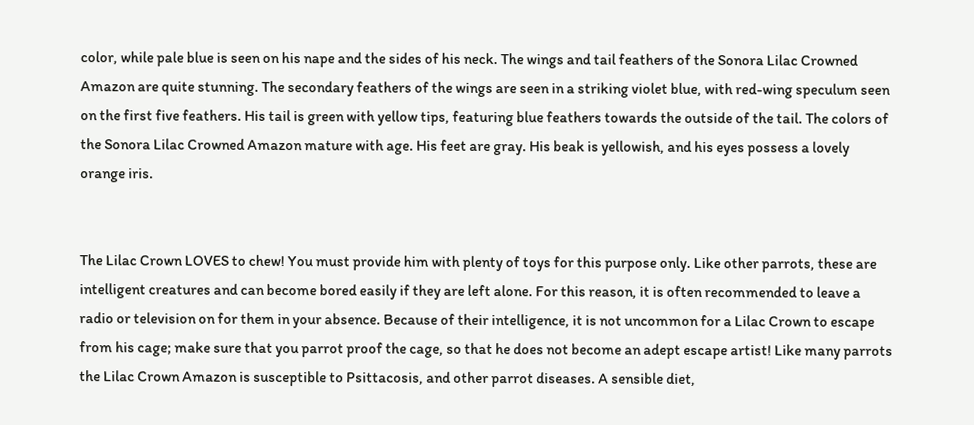color, while pale blue is seen on his nape and the sides of his neck. The wings and tail feathers of the Sonora Lilac Crowned Amazon are quite stunning. The secondary feathers of the wings are seen in a striking violet blue, with red-wing speculum seen on the first five feathers. His tail is green with yellow tips, featuring blue feathers towards the outside of the tail. The colors of the Sonora Lilac Crowned Amazon mature with age. His feet are gray. His beak is yellowish, and his eyes possess a lovely orange iris.


The Lilac Crown LOVES to chew! You must provide him with plenty of toys for this purpose only. Like other parrots, these are intelligent creatures and can become bored easily if they are left alone. For this reason, it is often recommended to leave a radio or television on for them in your absence. Because of their intelligence, it is not uncommon for a Lilac Crown to escape from his cage; make sure that you parrot proof the cage, so that he does not become an adept escape artist! Like many parrots the Lilac Crown Amazon is susceptible to Psittacosis, and other parrot diseases. A sensible diet,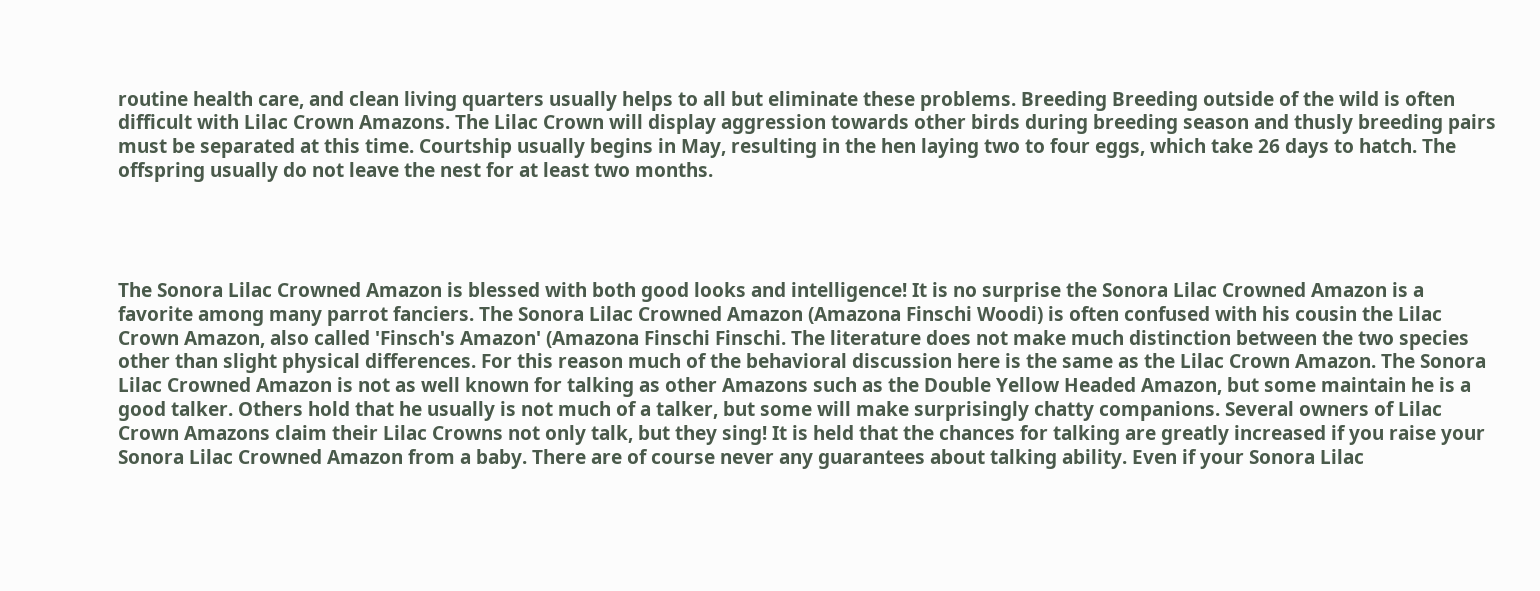routine health care, and clean living quarters usually helps to all but eliminate these problems. Breeding Breeding outside of the wild is often difficult with Lilac Crown Amazons. The Lilac Crown will display aggression towards other birds during breeding season and thusly breeding pairs must be separated at this time. Courtship usually begins in May, resulting in the hen laying two to four eggs, which take 26 days to hatch. The offspring usually do not leave the nest for at least two months.




The Sonora Lilac Crowned Amazon is blessed with both good looks and intelligence! It is no surprise the Sonora Lilac Crowned Amazon is a favorite among many parrot fanciers. The Sonora Lilac Crowned Amazon (Amazona Finschi Woodi) is often confused with his cousin the Lilac Crown Amazon, also called 'Finsch's Amazon' (Amazona Finschi Finschi. The literature does not make much distinction between the two species other than slight physical differences. For this reason much of the behavioral discussion here is the same as the Lilac Crown Amazon. The Sonora Lilac Crowned Amazon is not as well known for talking as other Amazons such as the Double Yellow Headed Amazon, but some maintain he is a good talker. Others hold that he usually is not much of a talker, but some will make surprisingly chatty companions. Several owners of Lilac Crown Amazons claim their Lilac Crowns not only talk, but they sing! It is held that the chances for talking are greatly increased if you raise your Sonora Lilac Crowned Amazon from a baby. There are of course never any guarantees about talking ability. Even if your Sonora Lilac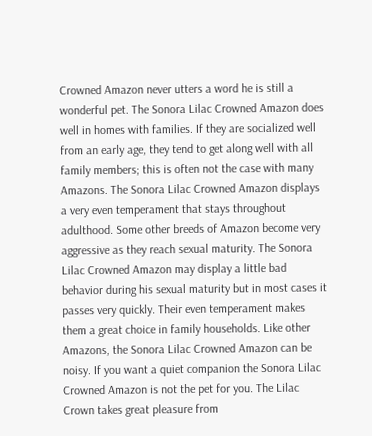Crowned Amazon never utters a word he is still a wonderful pet. The Sonora Lilac Crowned Amazon does well in homes with families. If they are socialized well from an early age, they tend to get along well with all family members; this is often not the case with many Amazons. The Sonora Lilac Crowned Amazon displays a very even temperament that stays throughout adulthood. Some other breeds of Amazon become very aggressive as they reach sexual maturity. The Sonora Lilac Crowned Amazon may display a little bad behavior during his sexual maturity but in most cases it passes very quickly. Their even temperament makes them a great choice in family households. Like other Amazons, the Sonora Lilac Crowned Amazon can be noisy. If you want a quiet companion the Sonora Lilac Crowned Amazon is not the pet for you. The Lilac Crown takes great pleasure from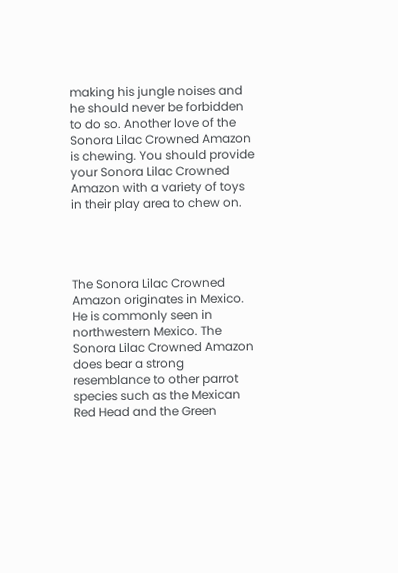making his jungle noises and he should never be forbidden to do so. Another love of the Sonora Lilac Crowned Amazon is chewing. You should provide your Sonora Lilac Crowned Amazon with a variety of toys in their play area to chew on.




The Sonora Lilac Crowned Amazon originates in Mexico. He is commonly seen in northwestern Mexico. The Sonora Lilac Crowned Amazon does bear a strong resemblance to other parrot species such as the Mexican Red Head and the Green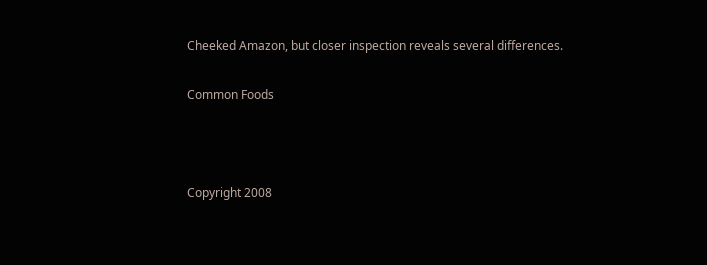Cheeked Amazon, but closer inspection reveals several differences.

Common Foods



Copyright 2008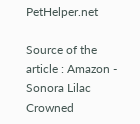PetHelper.net

Source of the article : Amazon - Sonora Lilac Crowned